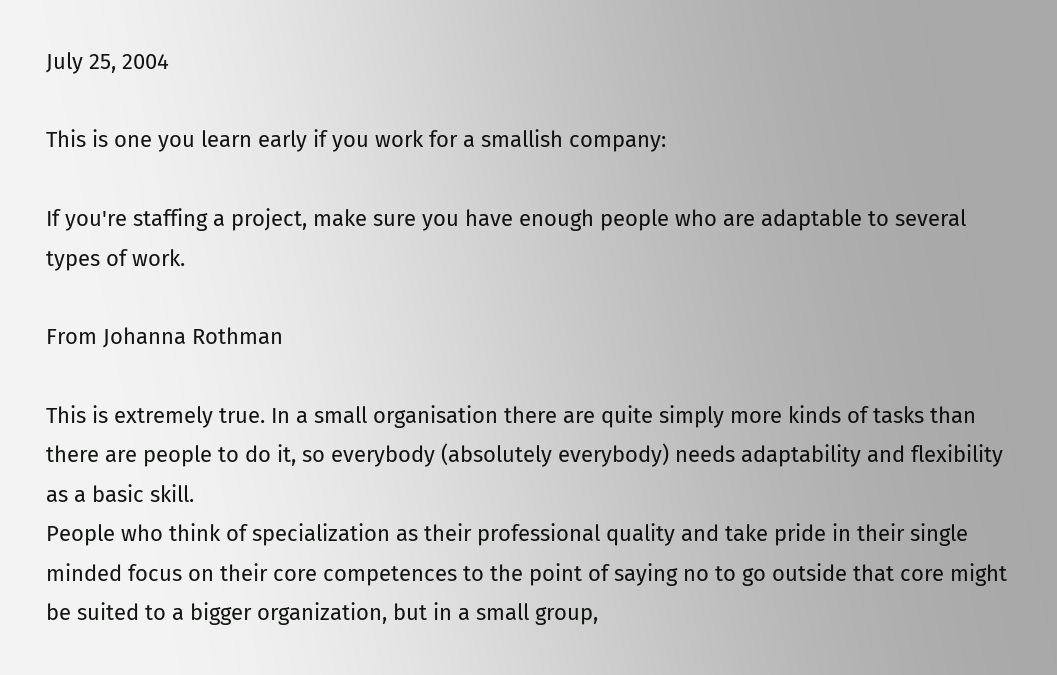July 25, 2004

This is one you learn early if you work for a smallish company:

If you're staffing a project, make sure you have enough people who are adaptable to several types of work.

From Johanna Rothman

This is extremely true. In a small organisation there are quite simply more kinds of tasks than there are people to do it, so everybody (absolutely everybody) needs adaptability and flexibility as a basic skill.
People who think of specialization as their professional quality and take pride in their single minded focus on their core competences to the point of saying no to go outside that core might be suited to a bigger organization, but in a small group,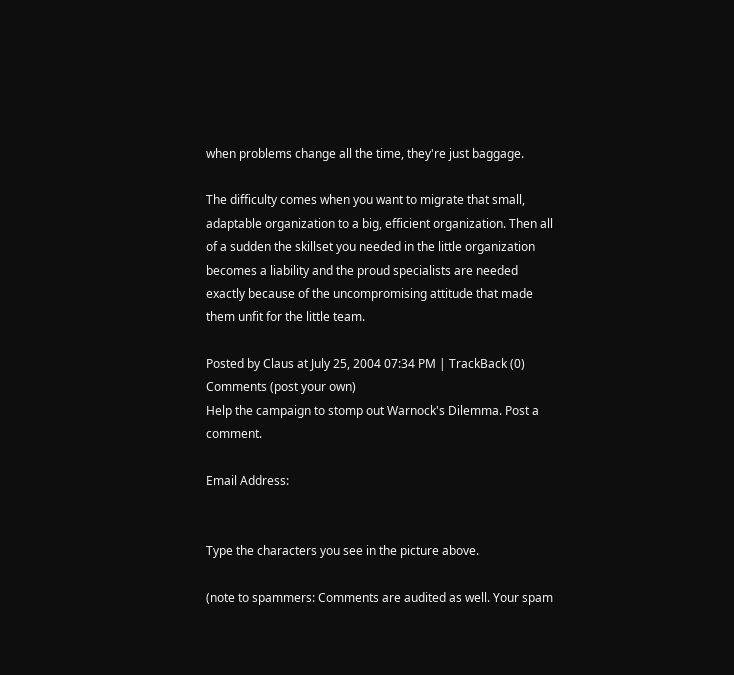when problems change all the time, they're just baggage.

The difficulty comes when you want to migrate that small, adaptable organization to a big, efficient organization. Then all of a sudden the skillset you needed in the little organization becomes a liability and the proud specialists are needed exactly because of the uncompromising attitude that made them unfit for the little team.

Posted by Claus at July 25, 2004 07:34 PM | TrackBack (0)
Comments (post your own)
Help the campaign to stomp out Warnock's Dilemma. Post a comment.

Email Address:


Type the characters you see in the picture above.

(note to spammers: Comments are audited as well. Your spam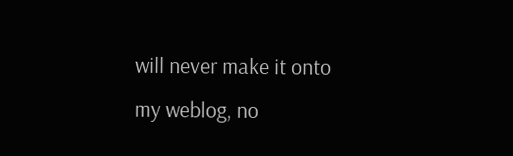will never make it onto my weblog, no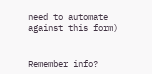need to automate against this form)


Remember info?